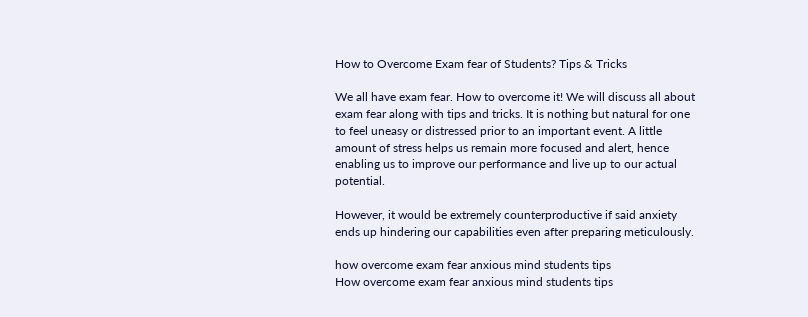How to Overcome Exam fear of Students? Tips & Tricks

We all have exam fear. How to overcome it! We will discuss all about exam fear along with tips and tricks. It is nothing but natural for one to feel uneasy or distressed prior to an important event. A little amount of stress helps us remain more focused and alert, hence enabling us to improve our performance and live up to our actual potential.

However, it would be extremely counterproductive if said anxiety ends up hindering our capabilities even after preparing meticulously.

how overcome exam fear anxious mind students tips
How overcome exam fear anxious mind students tips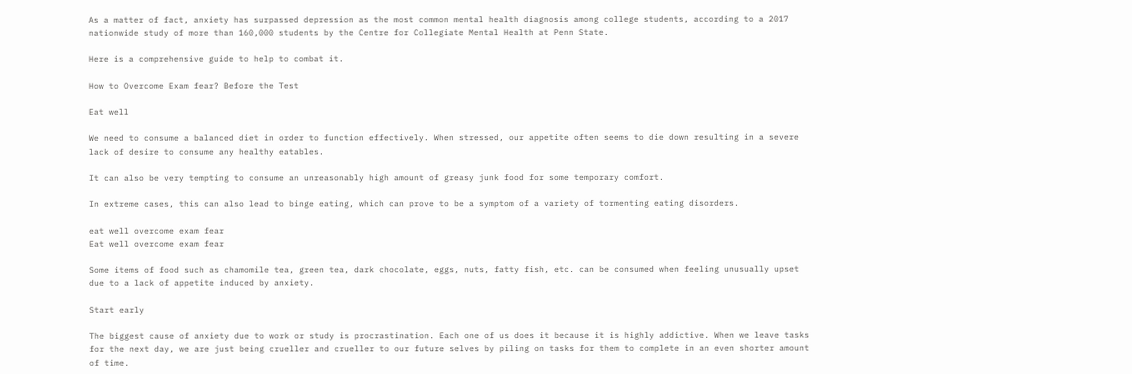As a matter of fact, anxiety has surpassed depression as the most common mental health diagnosis among college students, according to a 2017 nationwide study of more than 160,000 students by the Centre for Collegiate Mental Health at Penn State.

Here is a comprehensive guide to help to combat it.

How to Overcome Exam fear? Before the Test

Eat well

We need to consume a balanced diet in order to function effectively. When stressed, our appetite often seems to die down resulting in a severe lack of desire to consume any healthy eatables.

It can also be very tempting to consume an unreasonably high amount of greasy junk food for some temporary comfort.

In extreme cases, this can also lead to binge eating, which can prove to be a symptom of a variety of tormenting eating disorders.

eat well overcome exam fear
Eat well overcome exam fear

Some items of food such as chamomile tea, green tea, dark chocolate, eggs, nuts, fatty fish, etc. can be consumed when feeling unusually upset due to a lack of appetite induced by anxiety.

Start early

The biggest cause of anxiety due to work or study is procrastination. Each one of us does it because it is highly addictive. When we leave tasks for the next day, we are just being crueller and crueller to our future selves by piling on tasks for them to complete in an even shorter amount of time.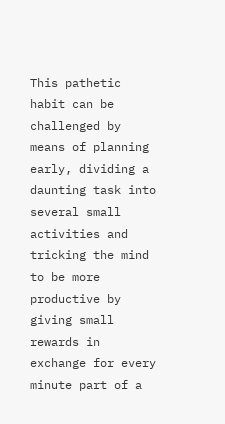This pathetic habit can be challenged by means of planning early, dividing a daunting task into several small activities and tricking the mind to be more productive by giving small rewards in exchange for every minute part of a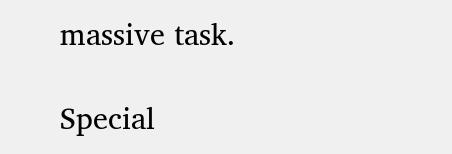massive task.

Special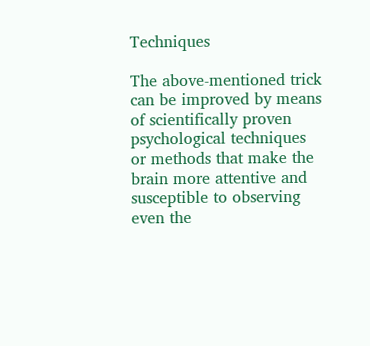Techniques

The above-mentioned trick can be improved by means of scientifically proven psychological techniques or methods that make the brain more attentive and susceptible to observing even the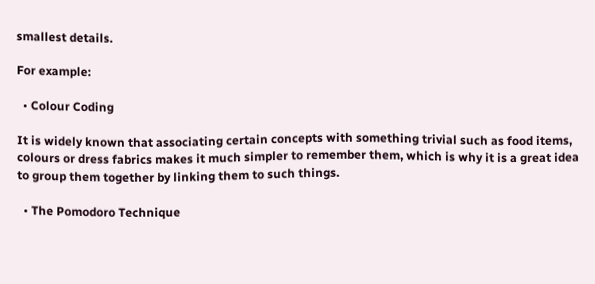smallest details.

For example:

  • Colour Coding

It is widely known that associating certain concepts with something trivial such as food items, colours or dress fabrics makes it much simpler to remember them, which is why it is a great idea to group them together by linking them to such things.

  • The Pomodoro Technique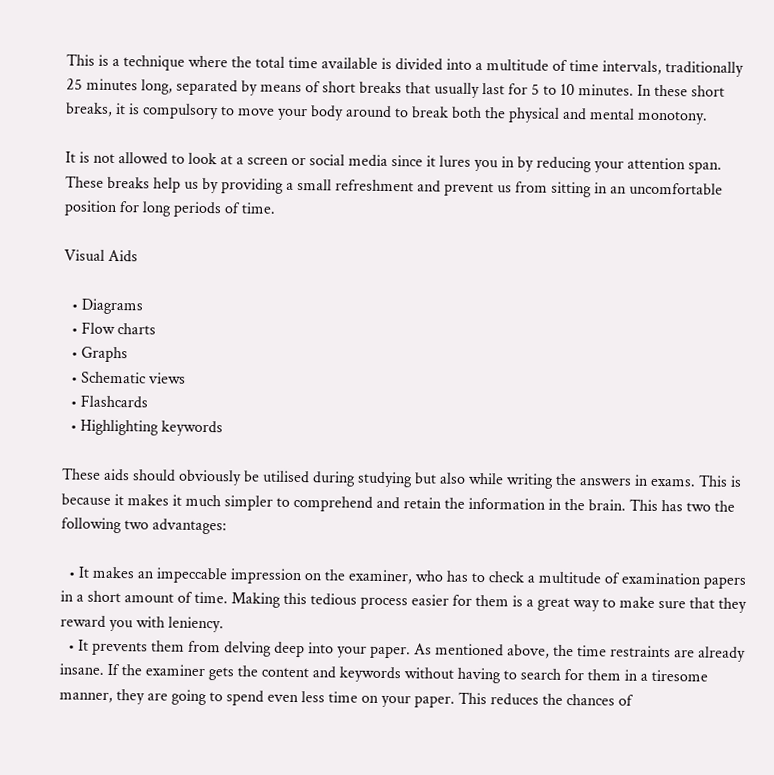This is a technique where the total time available is divided into a multitude of time intervals, traditionally 25 minutes long, separated by means of short breaks that usually last for 5 to 10 minutes. In these short breaks, it is compulsory to move your body around to break both the physical and mental monotony.

It is not allowed to look at a screen or social media since it lures you in by reducing your attention span. These breaks help us by providing a small refreshment and prevent us from sitting in an uncomfortable position for long periods of time.

Visual Aids

  • Diagrams
  • Flow charts
  • Graphs
  • Schematic views
  • Flashcards
  • Highlighting keywords

These aids should obviously be utilised during studying but also while writing the answers in exams. This is because it makes it much simpler to comprehend and retain the information in the brain. This has two the following two advantages:

  • It makes an impeccable impression on the examiner, who has to check a multitude of examination papers in a short amount of time. Making this tedious process easier for them is a great way to make sure that they reward you with leniency.
  • It prevents them from delving deep into your paper. As mentioned above, the time restraints are already insane. If the examiner gets the content and keywords without having to search for them in a tiresome manner, they are going to spend even less time on your paper. This reduces the chances of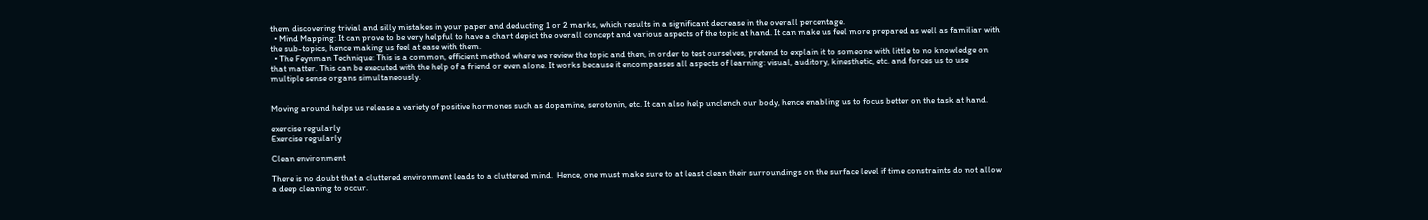them discovering trivial and silly mistakes in your paper and deducting 1 or 2 marks, which results in a significant decrease in the overall percentage.
  • Mind Mapping: It can prove to be very helpful to have a chart depict the overall concept and various aspects of the topic at hand. It can make us feel more prepared as well as familiar with the sub-topics, hence making us feel at ease with them.
  • The Feynman Technique: This is a common, efficient method where we review the topic and then, in order to test ourselves, pretend to explain it to someone with little to no knowledge on that matter. This can be executed with the help of a friend or even alone. It works because it encompasses all aspects of learning: visual, auditory, kinesthetic, etc. and forces us to use multiple sense organs simultaneously.


Moving around helps us release a variety of positive hormones such as dopamine, serotonin, etc. It can also help unclench our body, hence enabling us to focus better on the task at hand.

exercise regularly
Exercise regularly

Clean environment

There is no doubt that a cluttered environment leads to a cluttered mind.  Hence, one must make sure to at least clean their surroundings on the surface level if time constraints do not allow a deep cleaning to occur.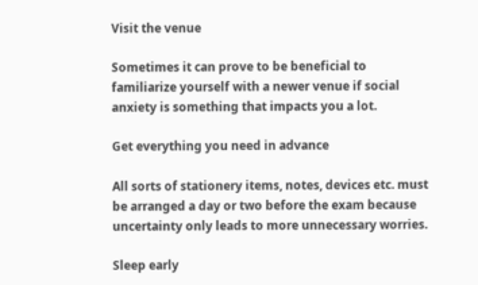Visit the venue

Sometimes it can prove to be beneficial to familiarize yourself with a newer venue if social anxiety is something that impacts you a lot.

Get everything you need in advance

All sorts of stationery items, notes, devices etc. must be arranged a day or two before the exam because uncertainty only leads to more unnecessary worries.

Sleep early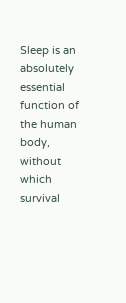Sleep is an absolutely essential function of the human body, without which survival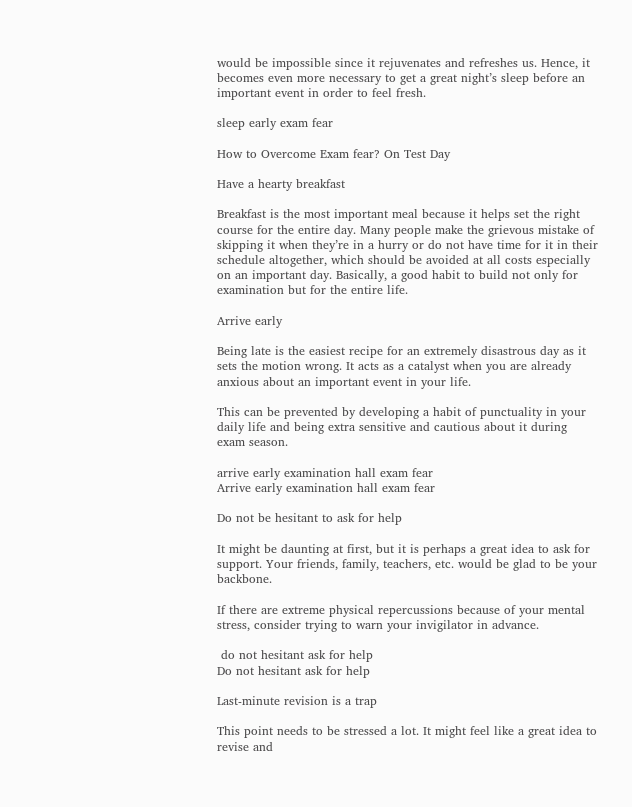would be impossible since it rejuvenates and refreshes us. Hence, it becomes even more necessary to get a great night’s sleep before an important event in order to feel fresh.

sleep early exam fear

How to Overcome Exam fear? On Test Day

Have a hearty breakfast

Breakfast is the most important meal because it helps set the right course for the entire day. Many people make the grievous mistake of skipping it when they’re in a hurry or do not have time for it in their schedule altogether, which should be avoided at all costs especially on an important day. Basically, a good habit to build not only for examination but for the entire life.

Arrive early

Being late is the easiest recipe for an extremely disastrous day as it sets the motion wrong. It acts as a catalyst when you are already anxious about an important event in your life.

This can be prevented by developing a habit of punctuality in your daily life and being extra sensitive and cautious about it during exam season.

arrive early examination hall exam fear
Arrive early examination hall exam fear

Do not be hesitant to ask for help

It might be daunting at first, but it is perhaps a great idea to ask for support. Your friends, family, teachers, etc. would be glad to be your backbone.

If there are extreme physical repercussions because of your mental stress, consider trying to warn your invigilator in advance.

 do not hesitant ask for help
Do not hesitant ask for help

Last-minute revision is a trap

This point needs to be stressed a lot. It might feel like a great idea to revise and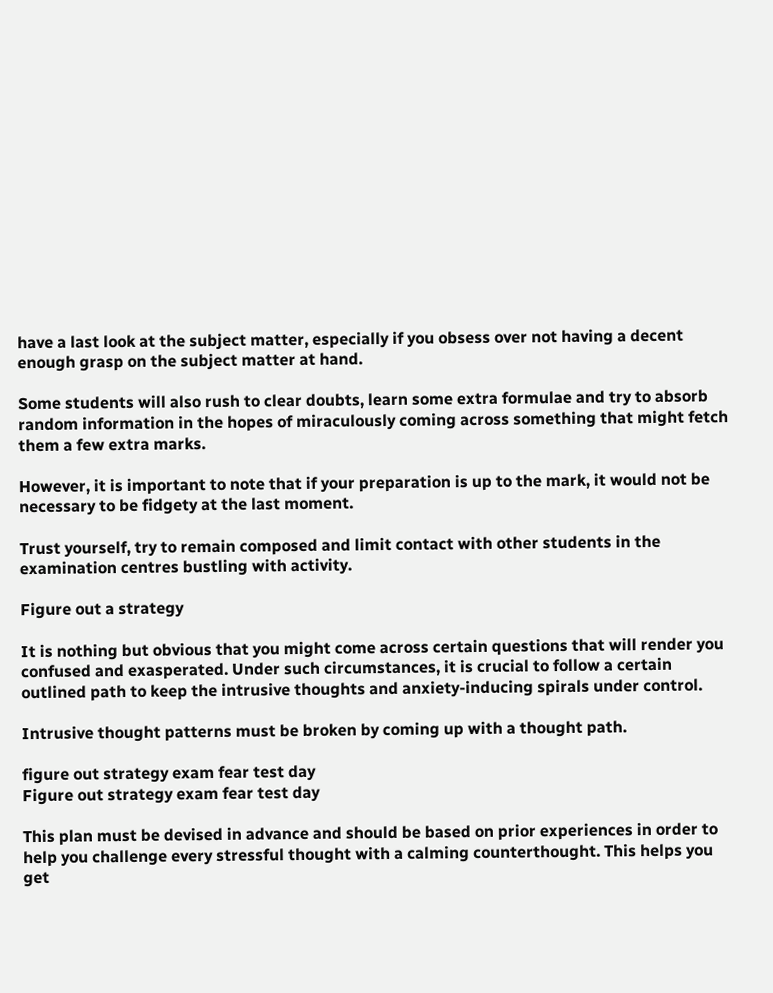have a last look at the subject matter, especially if you obsess over not having a decent enough grasp on the subject matter at hand.

Some students will also rush to clear doubts, learn some extra formulae and try to absorb random information in the hopes of miraculously coming across something that might fetch them a few extra marks.

However, it is important to note that if your preparation is up to the mark, it would not be necessary to be fidgety at the last moment.

Trust yourself, try to remain composed and limit contact with other students in the examination centres bustling with activity.

Figure out a strategy

It is nothing but obvious that you might come across certain questions that will render you confused and exasperated. Under such circumstances, it is crucial to follow a certain outlined path to keep the intrusive thoughts and anxiety-inducing spirals under control.

Intrusive thought patterns must be broken by coming up with a thought path.

figure out strategy exam fear test day
Figure out strategy exam fear test day

This plan must be devised in advance and should be based on prior experiences in order to help you challenge every stressful thought with a calming counterthought. This helps you get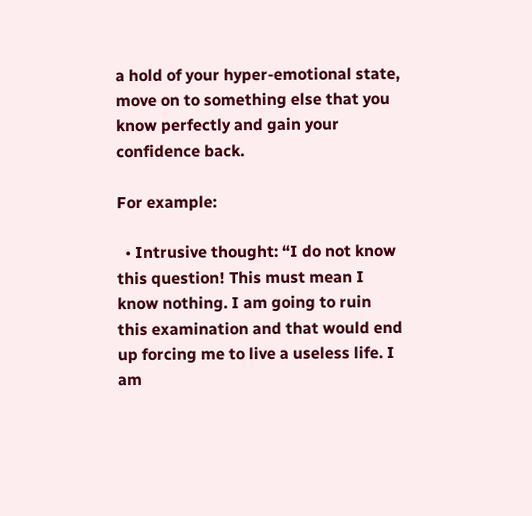a hold of your hyper-emotional state, move on to something else that you know perfectly and gain your confidence back.

For example:

  • Intrusive thought: “I do not know this question! This must mean I know nothing. I am going to ruin this examination and that would end up forcing me to live a useless life. I am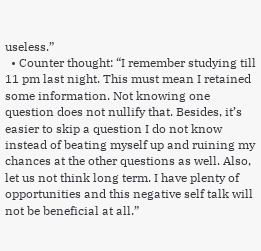useless.”
  • Counter thought: “I remember studying till 11 pm last night. This must mean I retained some information. Not knowing one question does not nullify that. Besides, it’s easier to skip a question I do not know instead of beating myself up and ruining my chances at the other questions as well. Also, let us not think long term. I have plenty of opportunities and this negative self talk will not be beneficial at all.”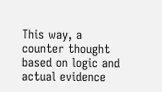This way, a counter thought based on logic and actual evidence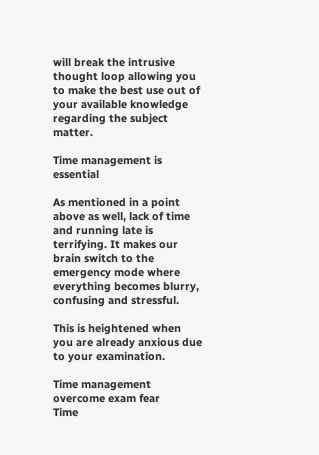will break the intrusive thought loop allowing you to make the best use out of your available knowledge regarding the subject matter.

Time management is essential

As mentioned in a point above as well, lack of time and running late is terrifying. It makes our brain switch to the emergency mode where everything becomes blurry, confusing and stressful.

This is heightened when you are already anxious due to your examination.

Time management overcome exam fear
Time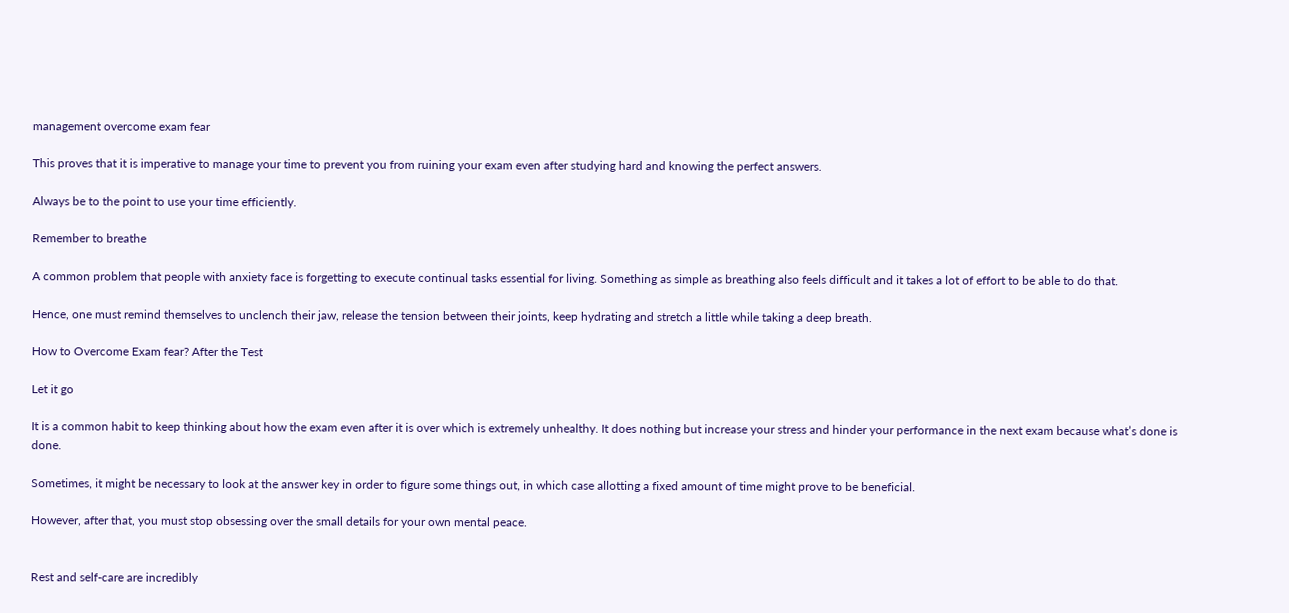management overcome exam fear

This proves that it is imperative to manage your time to prevent you from ruining your exam even after studying hard and knowing the perfect answers.

Always be to the point to use your time efficiently.

Remember to breathe

A common problem that people with anxiety face is forgetting to execute continual tasks essential for living. Something as simple as breathing also feels difficult and it takes a lot of effort to be able to do that.

Hence, one must remind themselves to unclench their jaw, release the tension between their joints, keep hydrating and stretch a little while taking a deep breath.

How to Overcome Exam fear? After the Test

Let it go

It is a common habit to keep thinking about how the exam even after it is over which is extremely unhealthy. It does nothing but increase your stress and hinder your performance in the next exam because what’s done is done.

Sometimes, it might be necessary to look at the answer key in order to figure some things out, in which case allotting a fixed amount of time might prove to be beneficial.

However, after that, you must stop obsessing over the small details for your own mental peace.


Rest and self-care are incredibly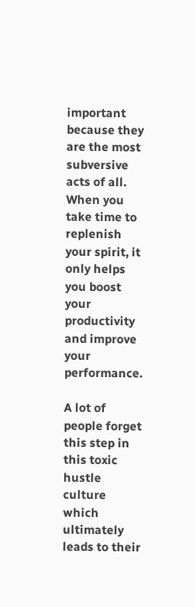important because they are the most subversive acts of all. When you take time to replenish your spirit, it only helps you boost your productivity and improve your performance.

A lot of people forget this step in this toxic hustle culture which ultimately leads to their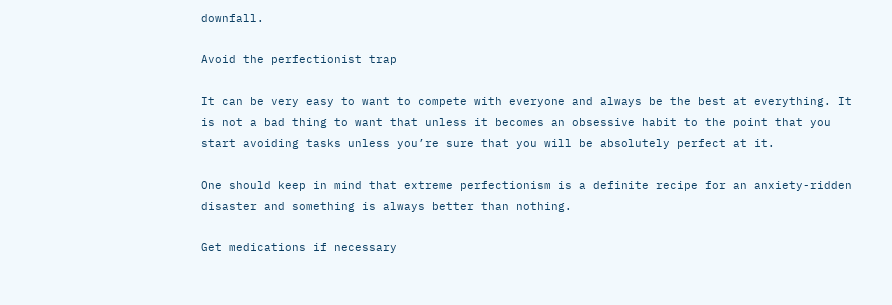downfall.

Avoid the perfectionist trap

It can be very easy to want to compete with everyone and always be the best at everything. It is not a bad thing to want that unless it becomes an obsessive habit to the point that you start avoiding tasks unless you’re sure that you will be absolutely perfect at it.

One should keep in mind that extreme perfectionism is a definite recipe for an anxiety-ridden disaster and something is always better than nothing.

Get medications if necessary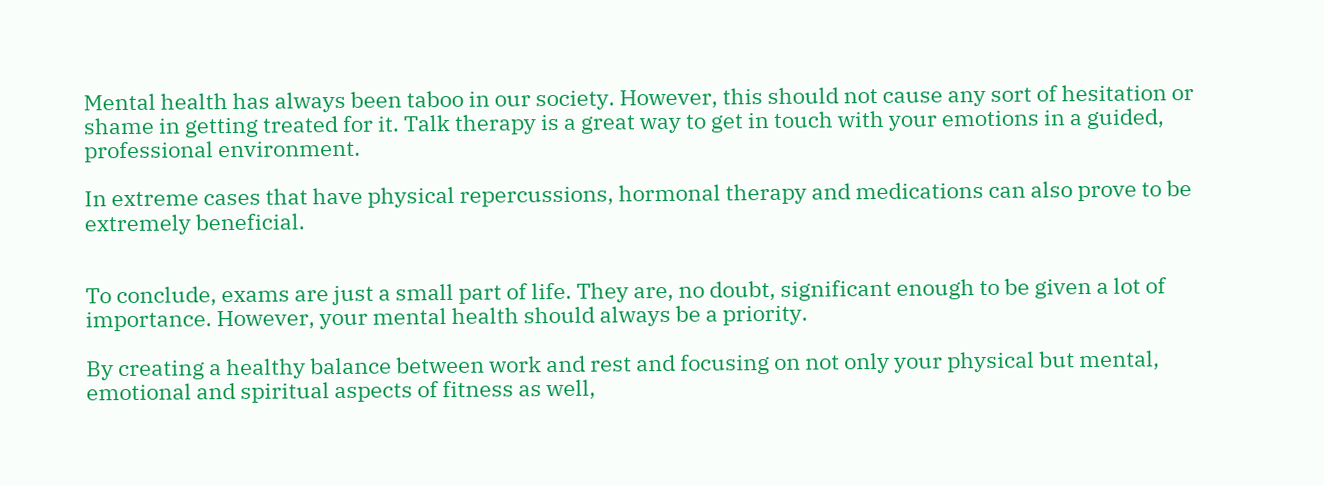Mental health has always been taboo in our society. However, this should not cause any sort of hesitation or shame in getting treated for it. Talk therapy is a great way to get in touch with your emotions in a guided, professional environment.

In extreme cases that have physical repercussions, hormonal therapy and medications can also prove to be extremely beneficial.


To conclude, exams are just a small part of life. They are, no doubt, significant enough to be given a lot of importance. However, your mental health should always be a priority.

By creating a healthy balance between work and rest and focusing on not only your physical but mental, emotional and spiritual aspects of fitness as well,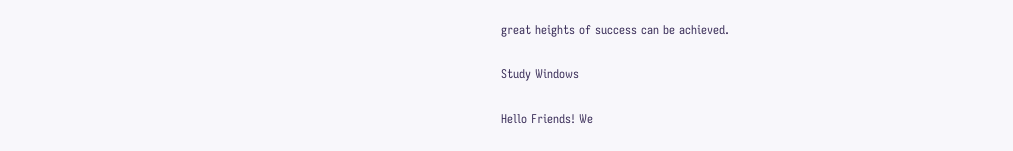great heights of success can be achieved.

Study Windows

Hello Friends! We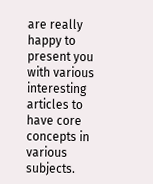are really happy to present you with various interesting articles to have core concepts in various subjects.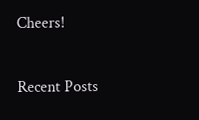Cheers!

Recent Posts